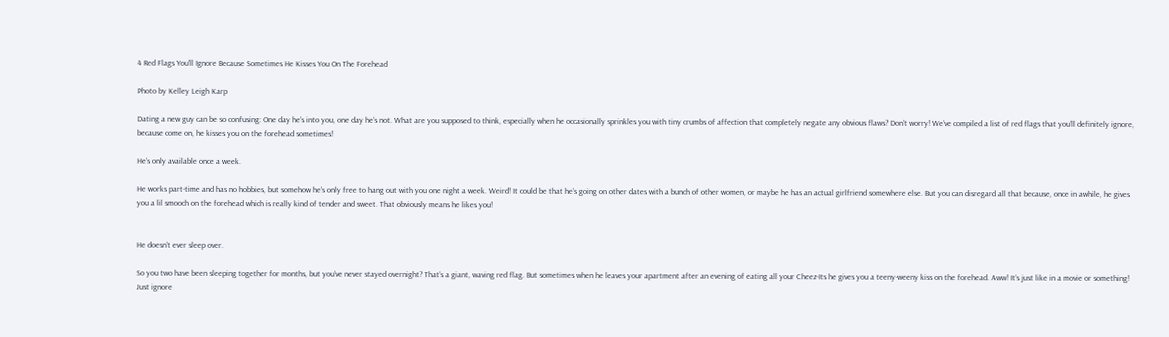4 Red Flags You’ll Ignore Because Sometimes He Kisses You On The Forehead

Photo by Kelley Leigh Karp

Dating a new guy can be so confusing: One day he’s into you, one day he’s not. What are you supposed to think, especially when he occasionally sprinkles you with tiny crumbs of affection that completely negate any obvious flaws? Don’t worry! We’ve compiled a list of red flags that you’ll definitely ignore, because come on, he kisses you on the forehead sometimes!

He’s only available once a week.

He works part-time and has no hobbies, but somehow he’s only free to hang out with you one night a week. Weird! It could be that he’s going on other dates with a bunch of other women, or maybe he has an actual girlfriend somewhere else. But you can disregard all that because, once in awhile, he gives you a lil smooch on the forehead which is really kind of tender and sweet. That obviously means he likes you!


He doesn’t ever sleep over.

So you two have been sleeping together for months, but you’ve never stayed overnight? That’s a giant, waving red flag. But sometimes when he leaves your apartment after an evening of eating all your Cheez-Its he gives you a teeny-weeny kiss on the forehead. Aww! It’s just like in a movie or something! Just ignore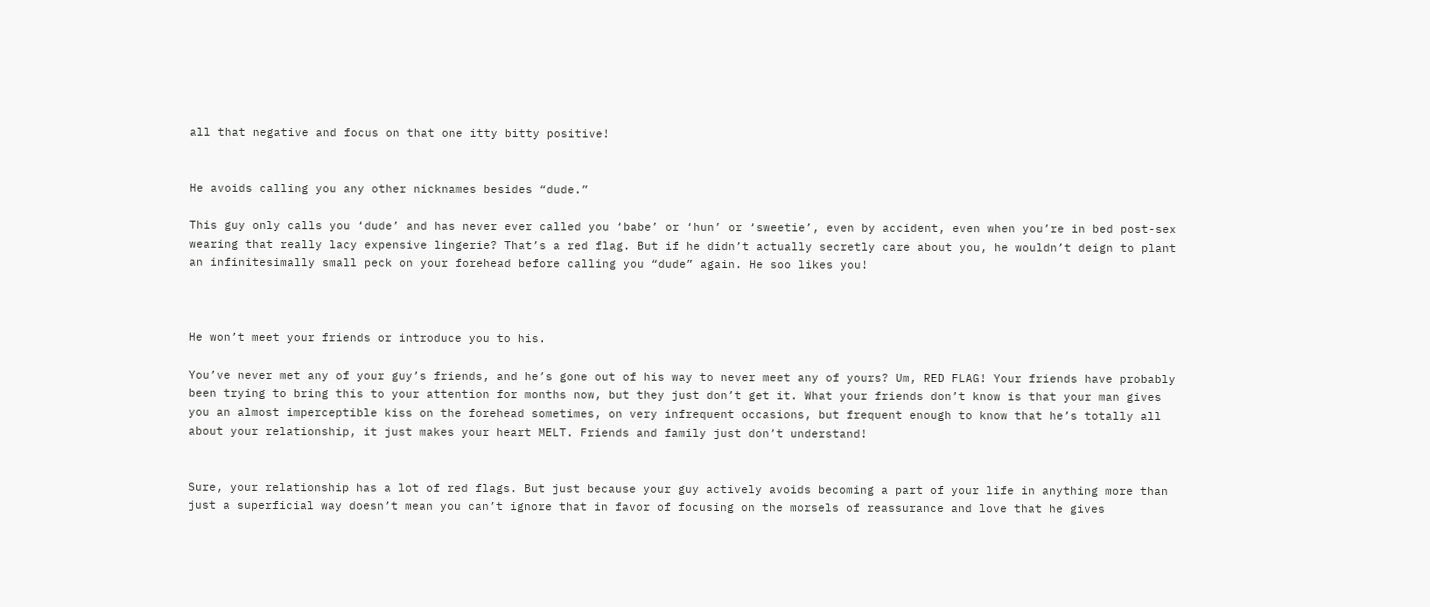all that negative and focus on that one itty bitty positive!


He avoids calling you any other nicknames besides “dude.”

This guy only calls you ‘dude’ and has never ever called you ‘babe’ or ‘hun’ or ‘sweetie’, even by accident, even when you’re in bed post-sex wearing that really lacy expensive lingerie? That’s a red flag. But if he didn’t actually secretly care about you, he wouldn’t deign to plant an infinitesimally small peck on your forehead before calling you “dude” again. He soo likes you!



He won’t meet your friends or introduce you to his.

You’ve never met any of your guy’s friends, and he’s gone out of his way to never meet any of yours? Um, RED FLAG! Your friends have probably been trying to bring this to your attention for months now, but they just don’t get it. What your friends don’t know is that your man gives you an almost imperceptible kiss on the forehead sometimes, on very infrequent occasions, but frequent enough to know that he’s totally all about your relationship, it just makes your heart MELT. Friends and family just don’t understand!


Sure, your relationship has a lot of red flags. But just because your guy actively avoids becoming a part of your life in anything more than just a superficial way doesn’t mean you can’t ignore that in favor of focusing on the morsels of reassurance and love that he gives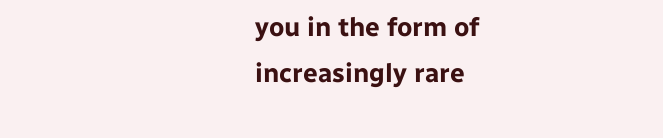you in the form of increasingly rare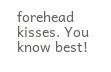forehead kisses. You know best!